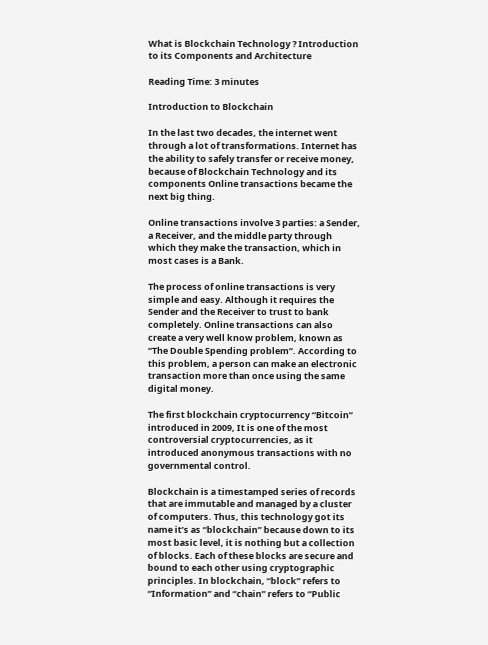What is Blockchain Technology ? Introduction to its Components and Architecture

Reading Time: 3 minutes

Introduction to Blockchain

In the last two decades, the internet went through a lot of transformations. Internet has the ability to safely transfer or receive money, because of Blockchain Technology and its components Online transactions became the next big thing.

Online transactions involve 3 parties: a Sender, a Receiver, and the middle party through which they make the transaction, which in most cases is a Bank.

The process of online transactions is very simple and easy. Although it requires the Sender and the Receiver to trust to bank completely. Online transactions can also create a very well know problem, known as “The Double Spending problem”. According to this problem, a person can make an electronic transaction more than once using the same digital money.

The first blockchain cryptocurrency “Bitcoin” introduced in 2009, It is one of the most controversial cryptocurrencies, as it introduced anonymous transactions with no governmental control.

Blockchain is a timestamped series of records that are immutable and managed by a cluster of computers. Thus, this technology got its name it’s as “blockchain” because down to its most basic level, it is nothing but a collection of blocks. Each of these blocks are secure and bound to each other using cryptographic principles. In blockchain, “block” refers to “Information” and “chain” refers to “Public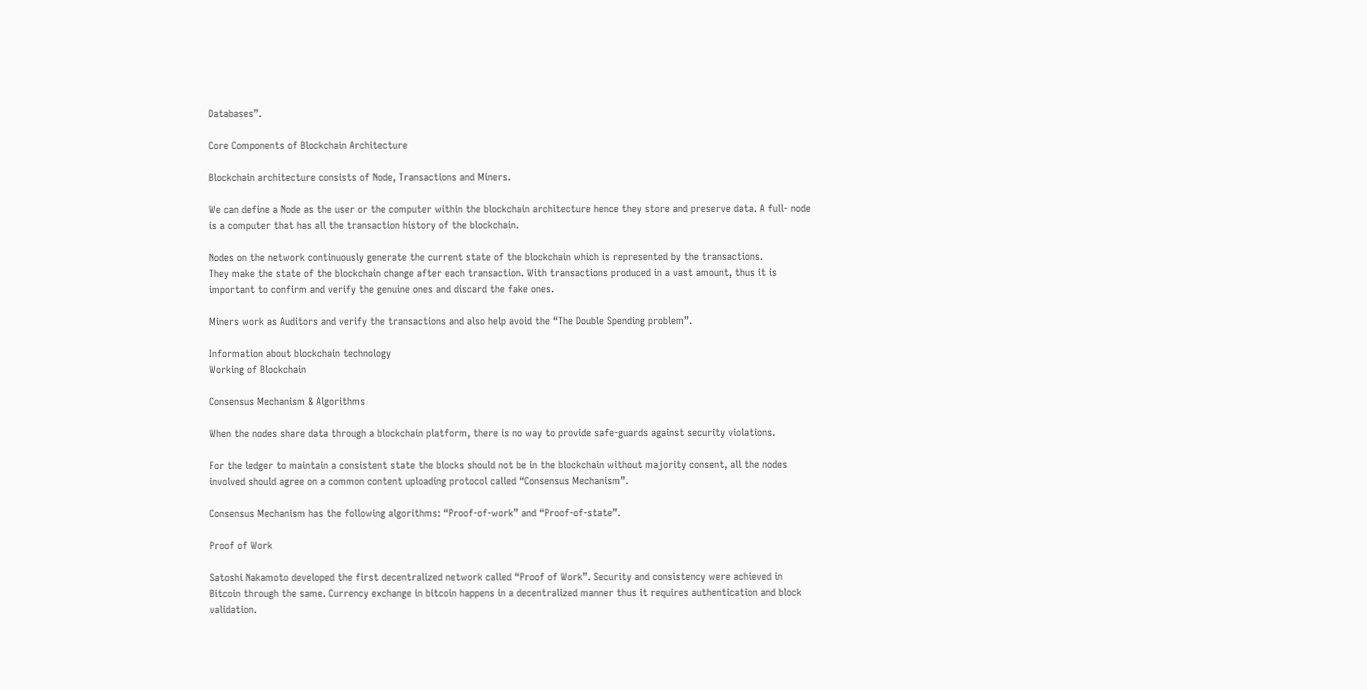Databases”.

Core Components of Blockchain Architecture

Blockchain architecture consists of Node, Transactions and Miners.

We can define a Node as the user or the computer within the blockchain architecture hence they store and preserve data. A full- node is a computer that has all the transaction history of the blockchain.

Nodes on the network continuously generate the current state of the blockchain which is represented by the transactions.
They make the state of the blockchain change after each transaction. With transactions produced in a vast amount, thus it is important to confirm and verify the genuine ones and discard the fake ones.

Miners work as Auditors and verify the transactions and also help avoid the “The Double Spending problem”.

Information about blockchain technology
Working of Blockchain

Consensus Mechanism & Algorithms

When the nodes share data through a blockchain platform, there is no way to provide safe-guards against security violations.

For the ledger to maintain a consistent state the blocks should not be in the blockchain without majority consent, all the nodes involved should agree on a common content uploading protocol called “Consensus Mechanism”.

Consensus Mechanism has the following algorithms: “Proof-of-work” and “Proof-of-state”.

Proof of Work

Satoshi Nakamoto developed the first decentralized network called “Proof of Work”. Security and consistency were achieved in Bitcoin through the same. Currency exchange in bitcoin happens in a decentralized manner thus it requires authentication and block validation.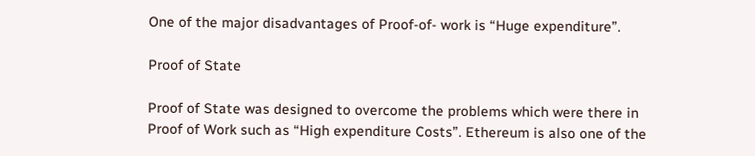One of the major disadvantages of Proof-of- work is “Huge expenditure”.

Proof of State

Proof of State was designed to overcome the problems which were there in Proof of Work such as “High expenditure Costs”. Ethereum is also one of the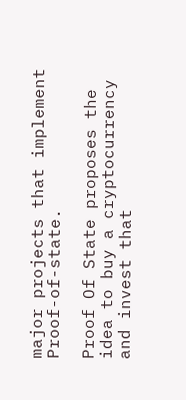major projects that implement Proof-of-state.

Proof Of State proposes the idea to buy a cryptocurrency and invest that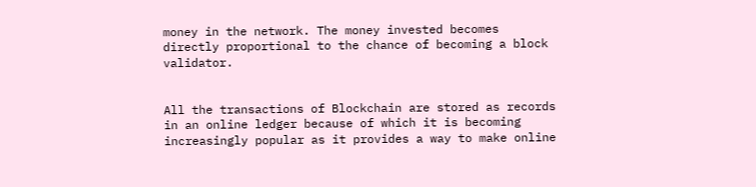money in the network. The money invested becomes directly proportional to the chance of becoming a block validator.


All the transactions of Blockchain are stored as records in an online ledger because of which it is becoming increasingly popular as it provides a way to make online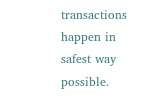transactions happen in safest way possible.